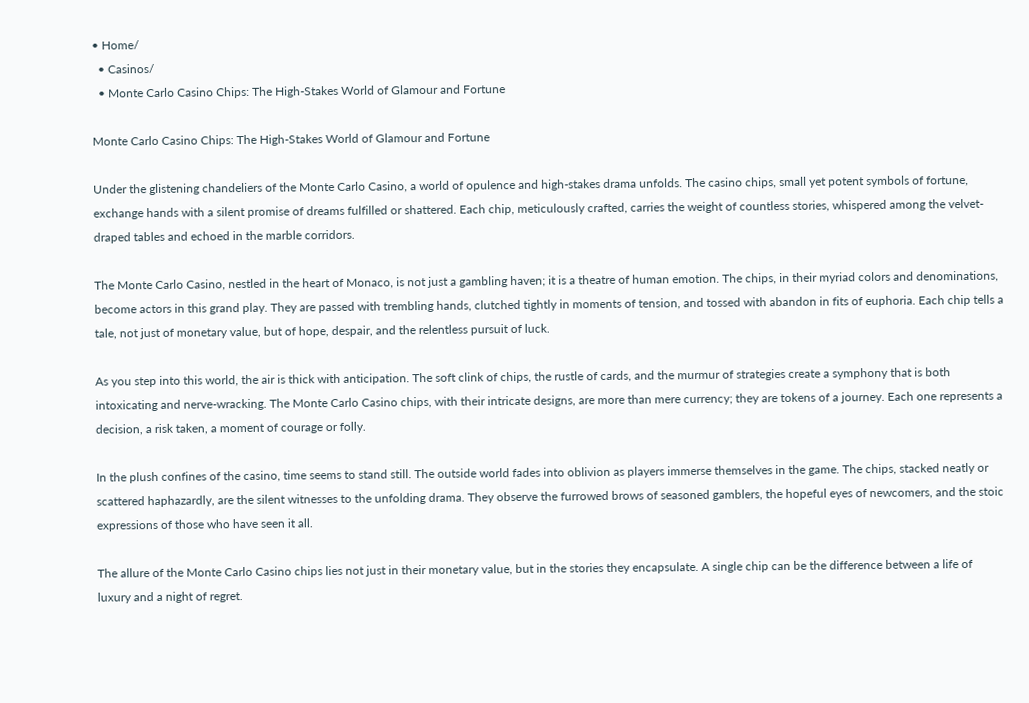• Home/
  • Casinos/
  • Monte Carlo Casino Chips: The High-Stakes World of Glamour and Fortune

Monte Carlo Casino Chips: The High-Stakes World of Glamour and Fortune

Under the glistening chandeliers of the Monte Carlo Casino, a world of opulence and high-stakes drama unfolds. The casino chips, small yet potent symbols of fortune, exchange hands with a silent promise of dreams fulfilled or shattered. Each chip, meticulously crafted, carries the weight of countless stories, whispered among the velvet-draped tables and echoed in the marble corridors.

The Monte Carlo Casino, nestled in the heart of Monaco, is not just a gambling haven; it is a theatre of human emotion. The chips, in their myriad colors and denominations, become actors in this grand play. They are passed with trembling hands, clutched tightly in moments of tension, and tossed with abandon in fits of euphoria. Each chip tells a tale, not just of monetary value, but of hope, despair, and the relentless pursuit of luck.

As you step into this world, the air is thick with anticipation. The soft clink of chips, the rustle of cards, and the murmur of strategies create a symphony that is both intoxicating and nerve-wracking. The Monte Carlo Casino chips, with their intricate designs, are more than mere currency; they are tokens of a journey. Each one represents a decision, a risk taken, a moment of courage or folly.

In the plush confines of the casino, time seems to stand still. The outside world fades into oblivion as players immerse themselves in the game. The chips, stacked neatly or scattered haphazardly, are the silent witnesses to the unfolding drama. They observe the furrowed brows of seasoned gamblers, the hopeful eyes of newcomers, and the stoic expressions of those who have seen it all.

The allure of the Monte Carlo Casino chips lies not just in their monetary value, but in the stories they encapsulate. A single chip can be the difference between a life of luxury and a night of regret.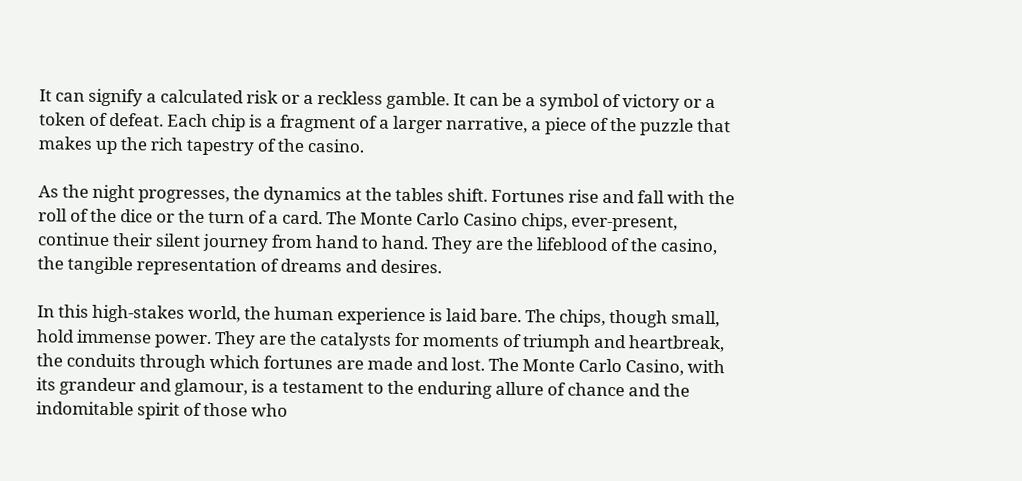It can signify a calculated risk or a reckless gamble. It can be a symbol of victory or a token of defeat. Each chip is a fragment of a larger narrative, a piece of the puzzle that makes up the rich tapestry of the casino.

As the night progresses, the dynamics at the tables shift. Fortunes rise and fall with the roll of the dice or the turn of a card. The Monte Carlo Casino chips, ever-present, continue their silent journey from hand to hand. They are the lifeblood of the casino, the tangible representation of dreams and desires.

In this high-stakes world, the human experience is laid bare. The chips, though small, hold immense power. They are the catalysts for moments of triumph and heartbreak, the conduits through which fortunes are made and lost. The Monte Carlo Casino, with its grandeur and glamour, is a testament to the enduring allure of chance and the indomitable spirit of those who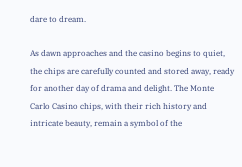dare to dream.

As dawn approaches and the casino begins to quiet, the chips are carefully counted and stored away, ready for another day of drama and delight. The Monte Carlo Casino chips, with their rich history and intricate beauty, remain a symbol of the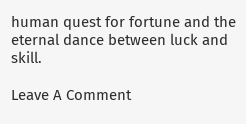human quest for fortune and the eternal dance between luck and skill.

Leave A Comment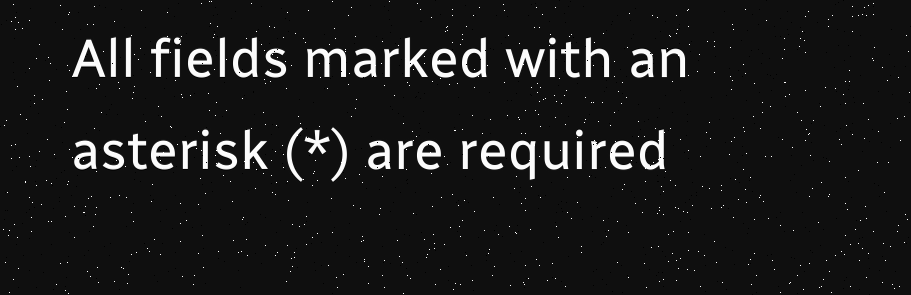All fields marked with an asterisk (*) are required